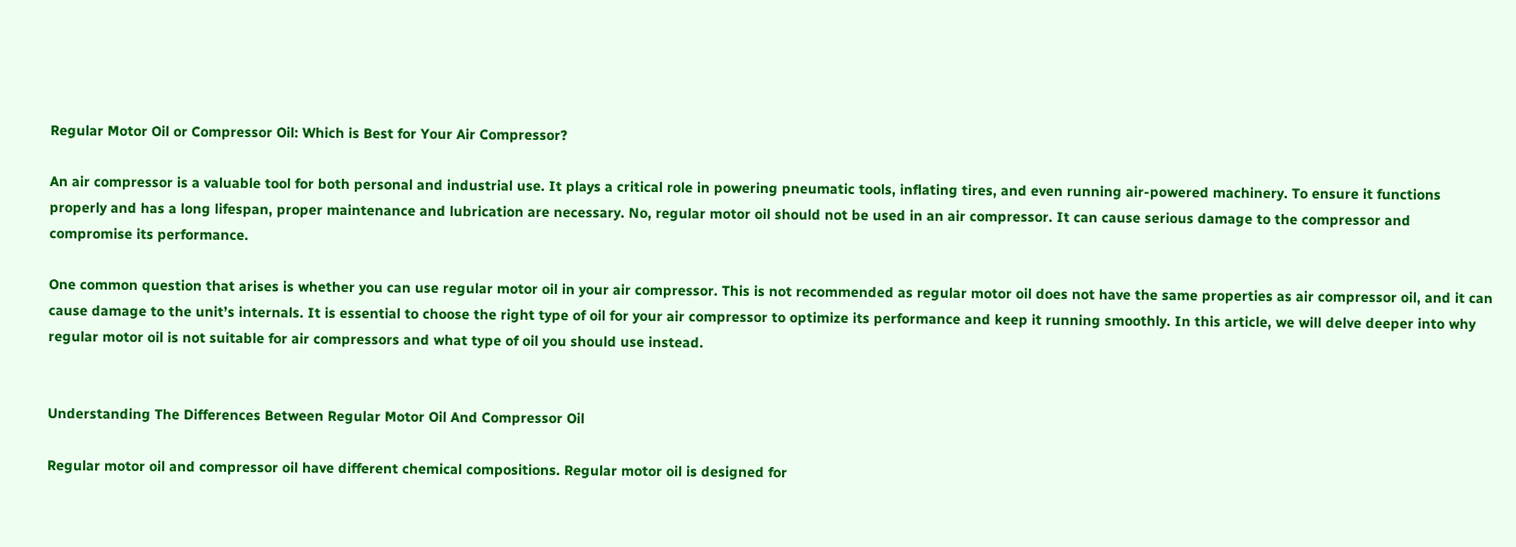Regular Motor Oil or Compressor Oil: Which is Best for Your Air Compressor?

An air compressor is a valuable tool for both personal and industrial use. It plays a critical role in powering pneumatic tools, inflating tires, and even running air-powered machinery. To ensure it functions properly and has a long lifespan, proper maintenance and lubrication are necessary. No, regular motor oil should not be used in an air compressor. It can cause serious damage to the compressor and compromise its performance.

One common question that arises is whether you can use regular motor oil in your air compressor. This is not recommended as regular motor oil does not have the same properties as air compressor oil, and it can cause damage to the unit’s internals. It is essential to choose the right type of oil for your air compressor to optimize its performance and keep it running smoothly. In this article, we will delve deeper into why regular motor oil is not suitable for air compressors and what type of oil you should use instead.


Understanding The Differences Between Regular Motor Oil And Compressor Oil

Regular motor oil and compressor oil have different chemical compositions. Regular motor oil is designed for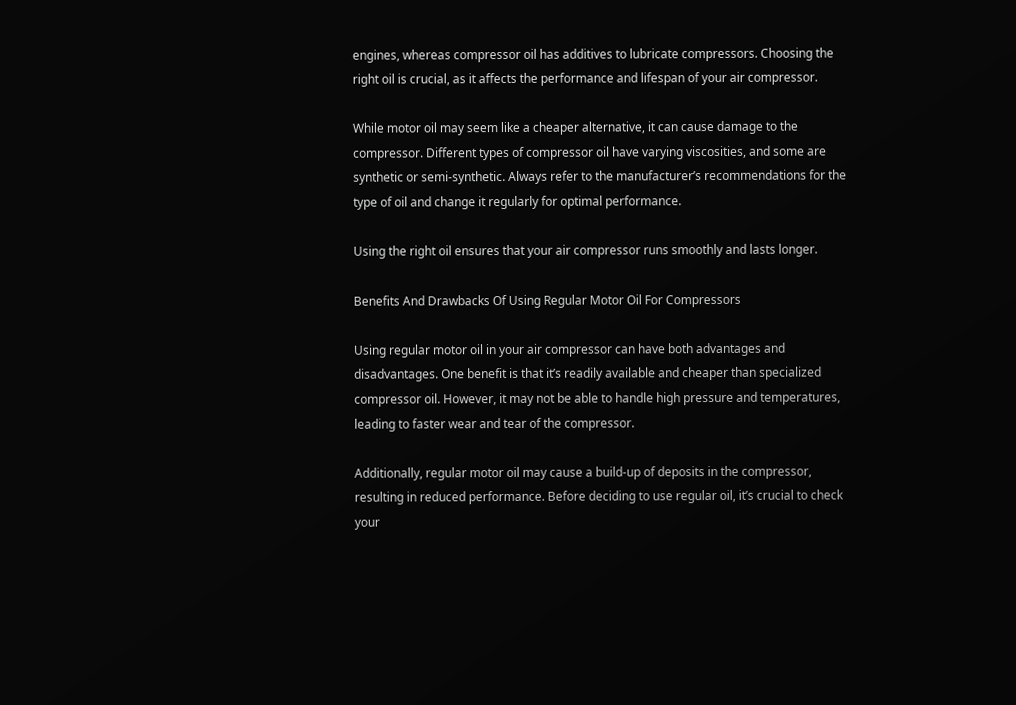engines, whereas compressor oil has additives to lubricate compressors. Choosing the right oil is crucial, as it affects the performance and lifespan of your air compressor.

While motor oil may seem like a cheaper alternative, it can cause damage to the compressor. Different types of compressor oil have varying viscosities, and some are synthetic or semi-synthetic. Always refer to the manufacturer’s recommendations for the type of oil and change it regularly for optimal performance.

Using the right oil ensures that your air compressor runs smoothly and lasts longer.

Benefits And Drawbacks Of Using Regular Motor Oil For Compressors

Using regular motor oil in your air compressor can have both advantages and disadvantages. One benefit is that it’s readily available and cheaper than specialized compressor oil. However, it may not be able to handle high pressure and temperatures, leading to faster wear and tear of the compressor.

Additionally, regular motor oil may cause a build-up of deposits in the compressor, resulting in reduced performance. Before deciding to use regular oil, it’s crucial to check your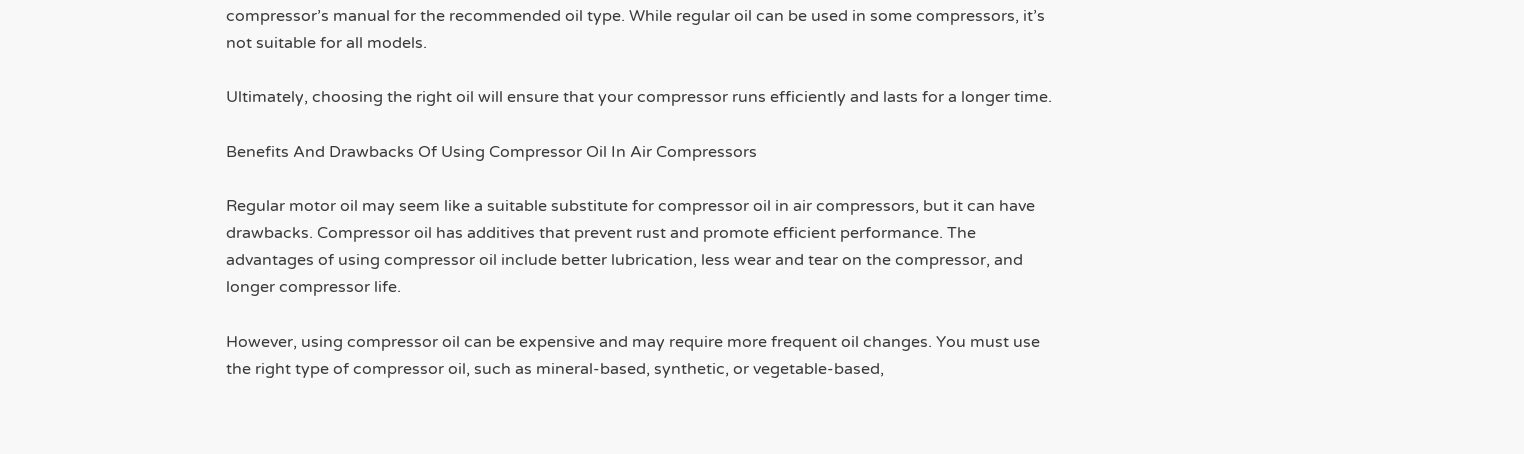compressor’s manual for the recommended oil type. While regular oil can be used in some compressors, it’s not suitable for all models.

Ultimately, choosing the right oil will ensure that your compressor runs efficiently and lasts for a longer time.

Benefits And Drawbacks Of Using Compressor Oil In Air Compressors

Regular motor oil may seem like a suitable substitute for compressor oil in air compressors, but it can have drawbacks. Compressor oil has additives that prevent rust and promote efficient performance. The advantages of using compressor oil include better lubrication, less wear and tear on the compressor, and longer compressor life.

However, using compressor oil can be expensive and may require more frequent oil changes. You must use the right type of compressor oil, such as mineral-based, synthetic, or vegetable-based,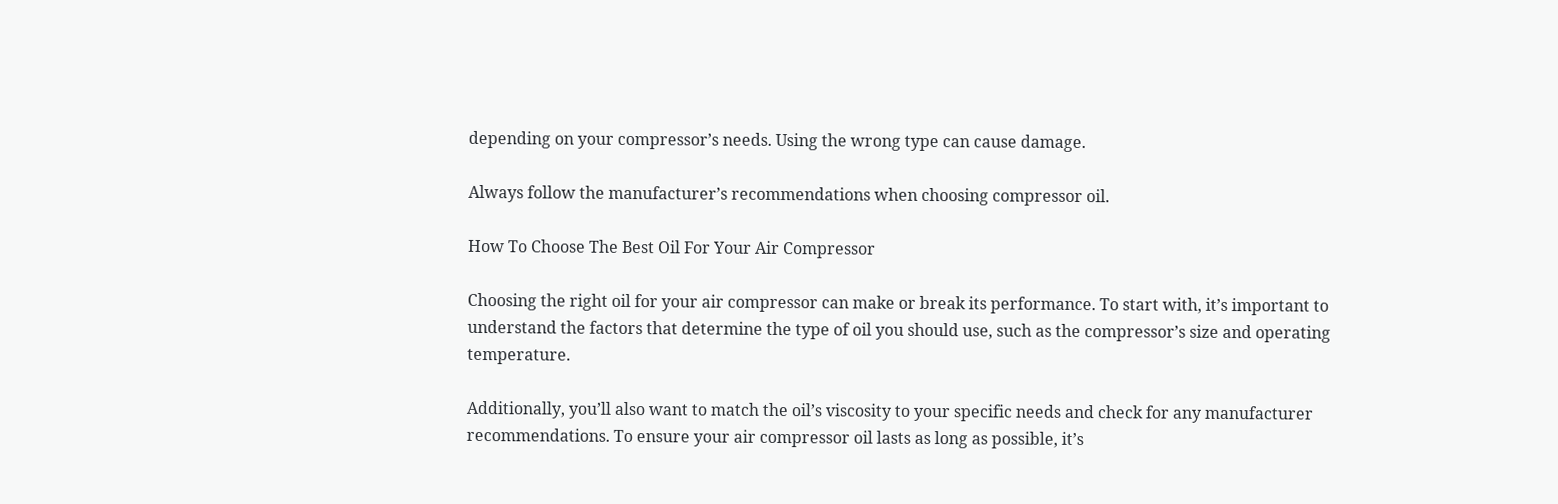depending on your compressor’s needs. Using the wrong type can cause damage.

Always follow the manufacturer’s recommendations when choosing compressor oil.

How To Choose The Best Oil For Your Air Compressor

Choosing the right oil for your air compressor can make or break its performance. To start with, it’s important to understand the factors that determine the type of oil you should use, such as the compressor’s size and operating temperature.

Additionally, you’ll also want to match the oil’s viscosity to your specific needs and check for any manufacturer recommendations. To ensure your air compressor oil lasts as long as possible, it’s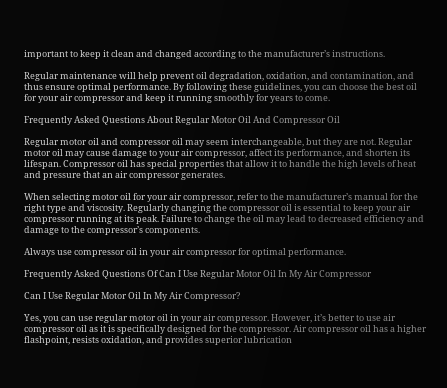important to keep it clean and changed according to the manufacturer’s instructions.

Regular maintenance will help prevent oil degradation, oxidation, and contamination, and thus ensure optimal performance. By following these guidelines, you can choose the best oil for your air compressor and keep it running smoothly for years to come.

Frequently Asked Questions About Regular Motor Oil And Compressor Oil

Regular motor oil and compressor oil may seem interchangeable, but they are not. Regular motor oil may cause damage to your air compressor, affect its performance, and shorten its lifespan. Compressor oil has special properties that allow it to handle the high levels of heat and pressure that an air compressor generates.

When selecting motor oil for your air compressor, refer to the manufacturer’s manual for the right type and viscosity. Regularly changing the compressor oil is essential to keep your air compressor running at its peak. Failure to change the oil may lead to decreased efficiency and damage to the compressor’s components.

Always use compressor oil in your air compressor for optimal performance.

Frequently Asked Questions Of Can I Use Regular Motor Oil In My Air Compressor

Can I Use Regular Motor Oil In My Air Compressor?

Yes, you can use regular motor oil in your air compressor. However, it’s better to use air compressor oil as it is specifically designed for the compressor. Air compressor oil has a higher flashpoint, resists oxidation, and provides superior lubrication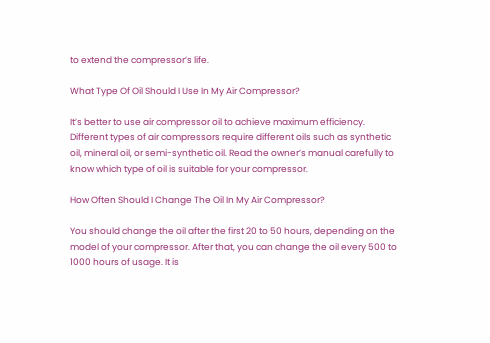to extend the compressor’s life.

What Type Of Oil Should I Use In My Air Compressor?

It’s better to use air compressor oil to achieve maximum efficiency. Different types of air compressors require different oils such as synthetic oil, mineral oil, or semi-synthetic oil. Read the owner’s manual carefully to know which type of oil is suitable for your compressor.

How Often Should I Change The Oil In My Air Compressor?

You should change the oil after the first 20 to 50 hours, depending on the model of your compressor. After that, you can change the oil every 500 to 1000 hours of usage. It is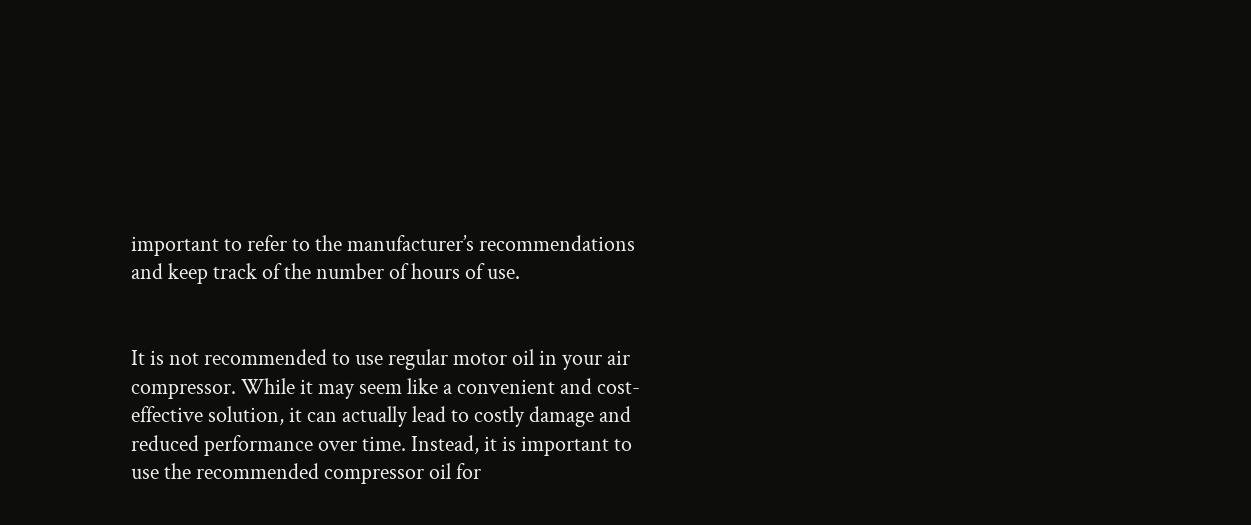important to refer to the manufacturer’s recommendations and keep track of the number of hours of use.


It is not recommended to use regular motor oil in your air compressor. While it may seem like a convenient and cost-effective solution, it can actually lead to costly damage and reduced performance over time. Instead, it is important to use the recommended compressor oil for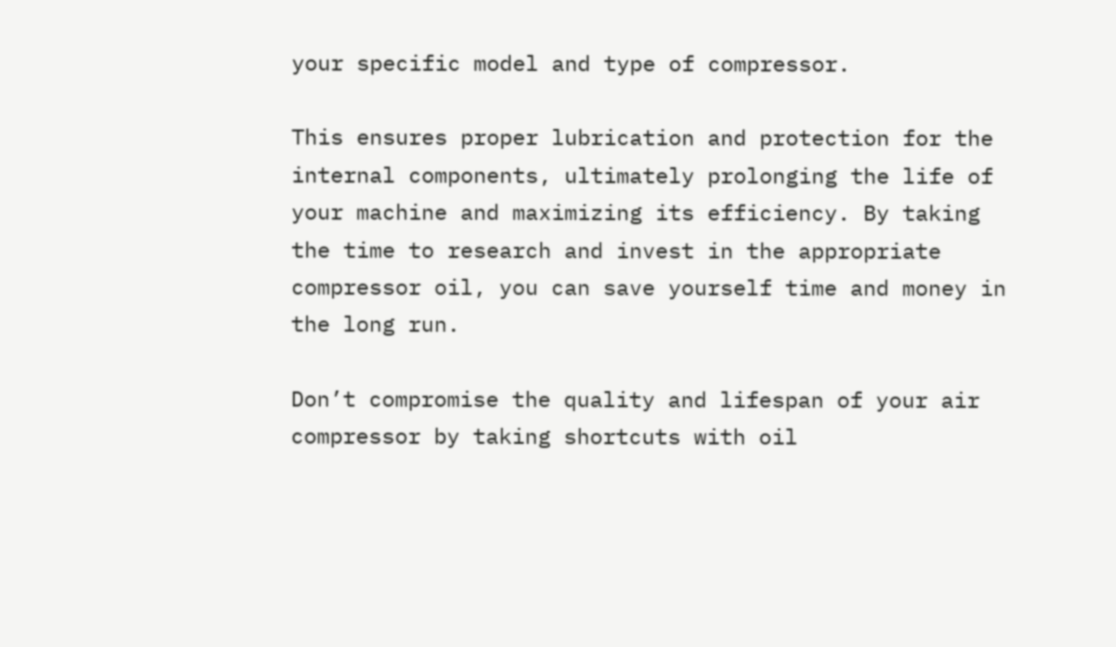your specific model and type of compressor.

This ensures proper lubrication and protection for the internal components, ultimately prolonging the life of your machine and maximizing its efficiency. By taking the time to research and invest in the appropriate compressor oil, you can save yourself time and money in the long run.

Don’t compromise the quality and lifespan of your air compressor by taking shortcuts with oil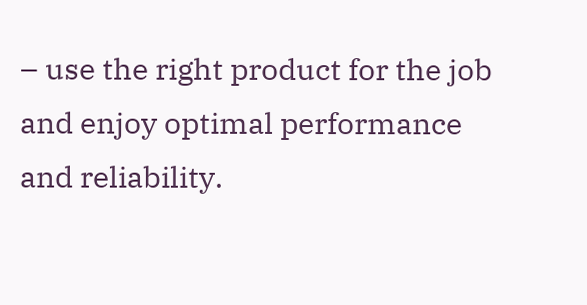– use the right product for the job and enjoy optimal performance and reliability.